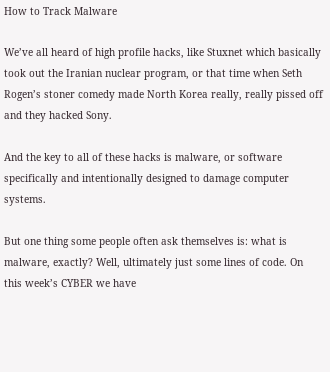How to Track Malware

We’ve all heard of high profile hacks, like Stuxnet which basically took out the Iranian nuclear program, or that time when Seth Rogen’s stoner comedy made North Korea really, really pissed off and they hacked Sony.

And the key to all of these hacks is malware, or software specifically and intentionally designed to damage computer systems.

But one thing some people often ask themselves is: what is malware, exactly? Well, ultimately just some lines of code. On this week’s CYBER we have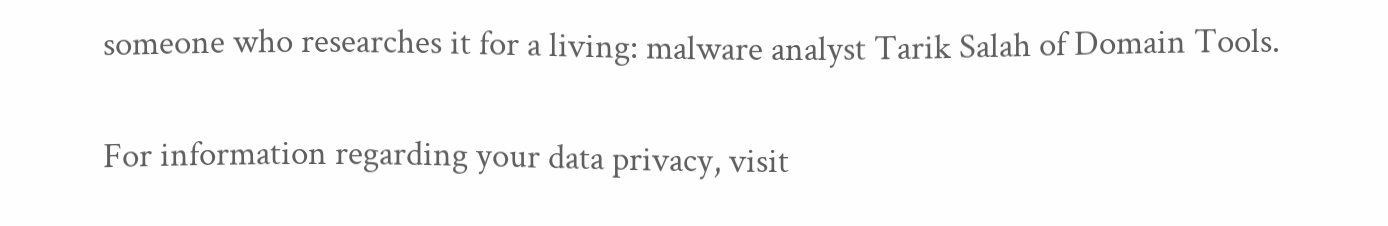someone who researches it for a living: malware analyst Tarik Salah of Domain Tools.

For information regarding your data privacy, visit